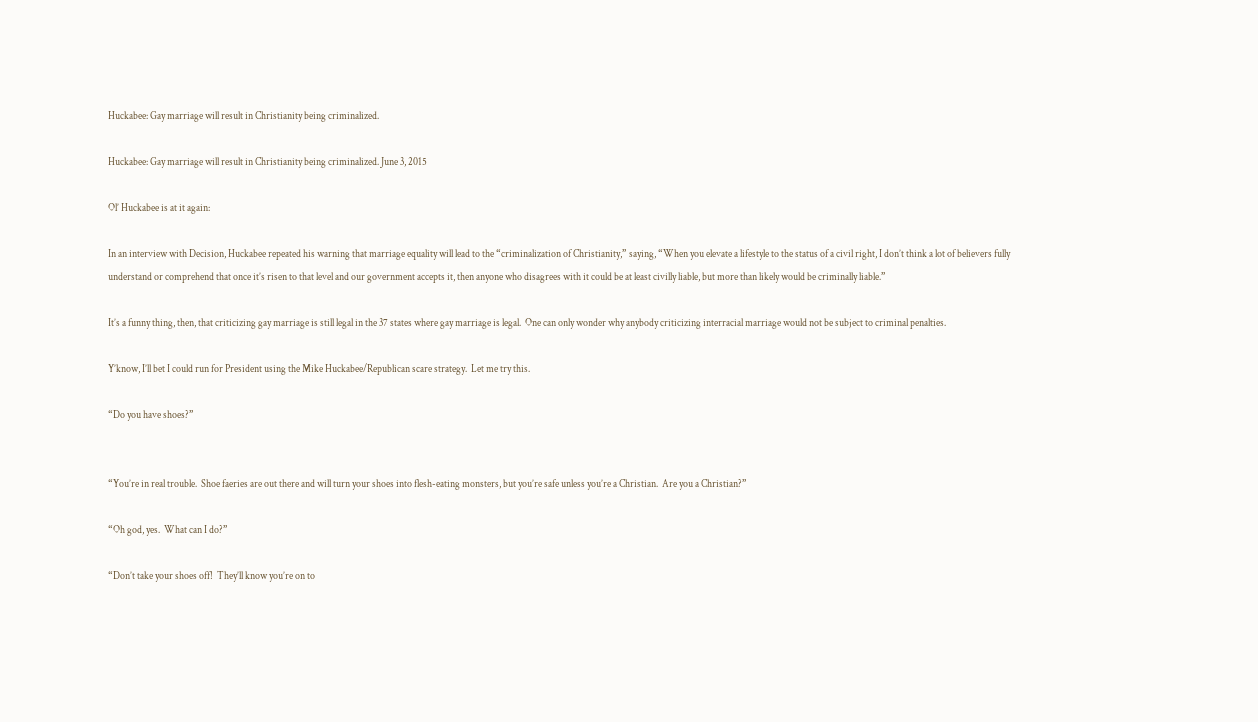Huckabee: Gay marriage will result in Christianity being criminalized.

Huckabee: Gay marriage will result in Christianity being criminalized. June 3, 2015

Ol’ Huckabee is at it again:

In an interview with Decision, Huckabee repeated his warning that marriage equality will lead to the “criminalization of Christianity,” saying, “When you elevate a lifestyle to the status of a civil right, I don’t think a lot of believers fully understand or comprehend that once it’s risen to that level and our government accepts it, then anyone who disagrees with it could be at least civilly liable, but more than likely would be criminally liable.”

It’s a funny thing, then, that criticizing gay marriage is still legal in the 37 states where gay marriage is legal.  One can only wonder why anybody criticizing interracial marriage would not be subject to criminal penalties.

Y’know, I’ll bet I could run for President using the Mike Huckabee/Republican scare strategy.  Let me try this.

“Do you have shoes?”


“You’re in real trouble.  Shoe faeries are out there and will turn your shoes into flesh-eating monsters, but you’re safe unless you’re a Christian.  Are you a Christian?”

“Oh god, yes.  What can I do?”

“Don’t take your shoes off!  They’ll know you’re on to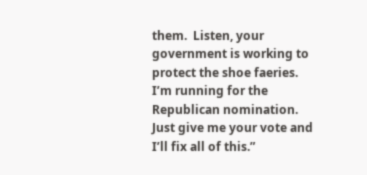them.  Listen, your government is working to protect the shoe faeries.  I’m running for the Republican nomination.  Just give me your vote and I’ll fix all of this.”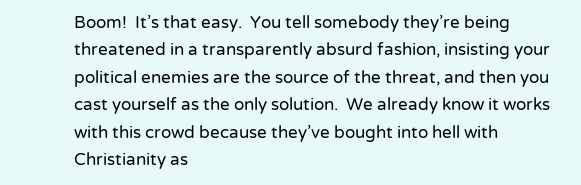Boom!  It’s that easy.  You tell somebody they’re being threatened in a transparently absurd fashion, insisting your political enemies are the source of the threat, and then you cast yourself as the only solution.  We already know it works with this crowd because they’ve bought into hell with Christianity as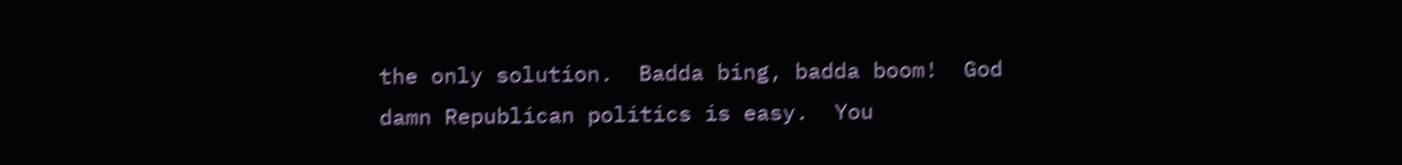the only solution.  Badda bing, badda boom!  God damn Republican politics is easy.  You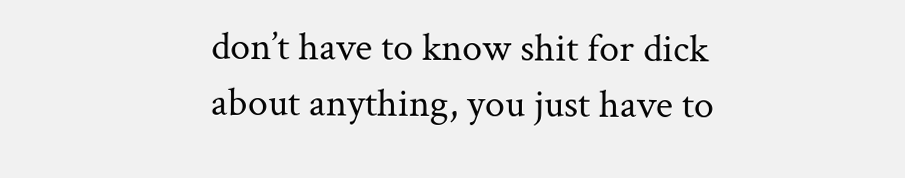don’t have to know shit for dick about anything, you just have to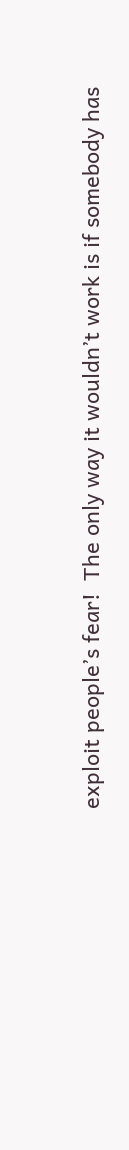exploit people’s fear!  The only way it wouldn’t work is if somebody has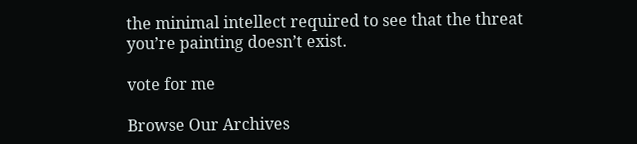the minimal intellect required to see that the threat you’re painting doesn’t exist.

vote for me

Browse Our Archives